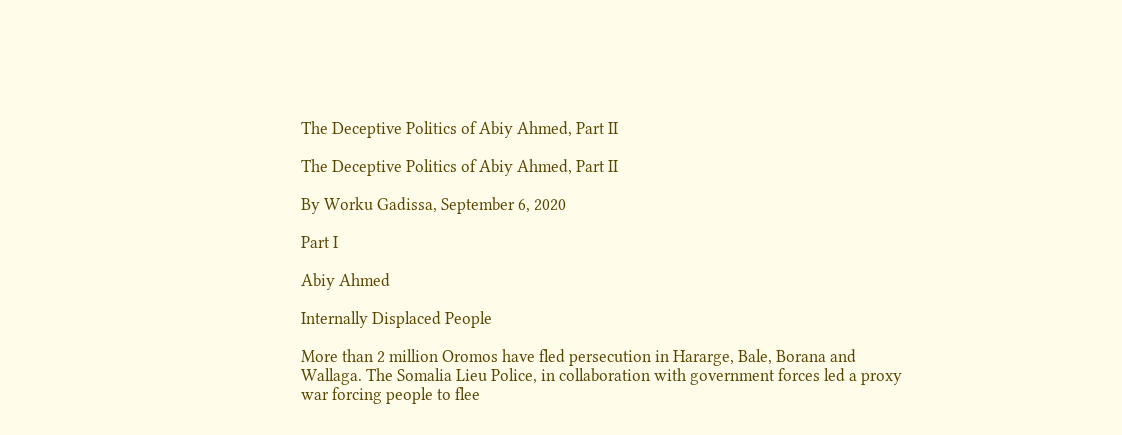The Deceptive Politics of Abiy Ahmed, Part II

The Deceptive Politics of Abiy Ahmed, Part II

By Worku Gadissa, September 6, 2020

Part I

Abiy Ahmed

Internally Displaced People

More than 2 million Oromos have fled persecution in Hararge, Bale, Borana and Wallaga. The Somalia Lieu Police, in collaboration with government forces led a proxy war forcing people to flee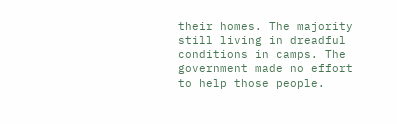their homes. The majority still living in dreadful conditions in camps. The government made no effort to help those people.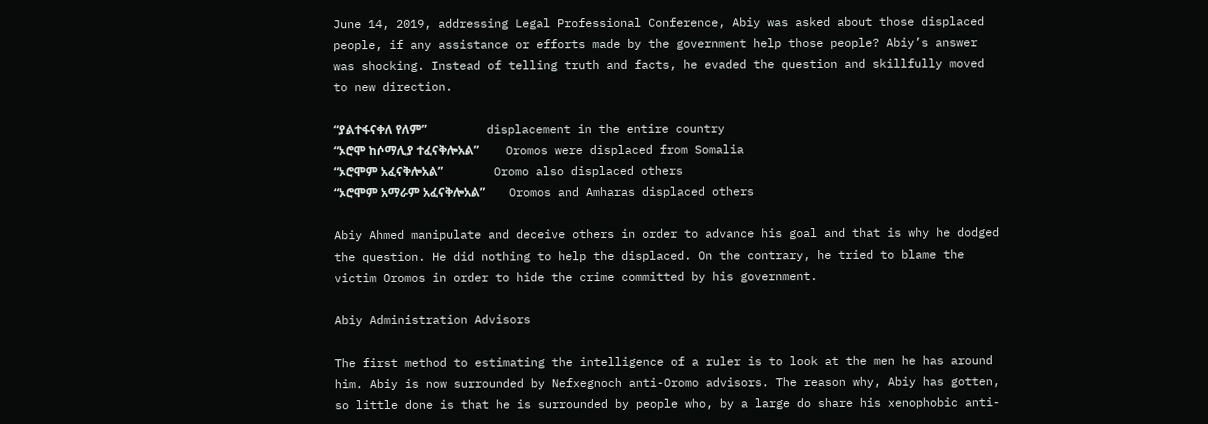June 14, 2019, addressing Legal Professional Conference, Abiy was asked about those displaced people, if any assistance or efforts made by the government help those people? Abiy’s answer was shocking. Instead of telling truth and facts, he evaded the question and skillfully moved to new direction.

“ያልተፋናቀለ የለም”                    displacement in the entire country
“ኦሮሞ ከሶማሊያ ተፈናቅሎአል”         Oromos were displaced from Somalia
“ኦሮሞም አፈናቅሎአል”                 Oromo also displaced others
“ኦሮሞም አማራም አፈናቅሎአል”        Oromos and Amharas displaced others

Abiy Ahmed manipulate and deceive others in order to advance his goal and that is why he dodged the question. He did nothing to help the displaced. On the contrary, he tried to blame the victim Oromos in order to hide the crime committed by his government.

Abiy Administration Advisors

The first method to estimating the intelligence of a ruler is to look at the men he has around him. Abiy is now surrounded by Nefxegnoch anti-Oromo advisors. The reason why, Abiy has gotten, so little done is that he is surrounded by people who, by a large do share his xenophobic anti-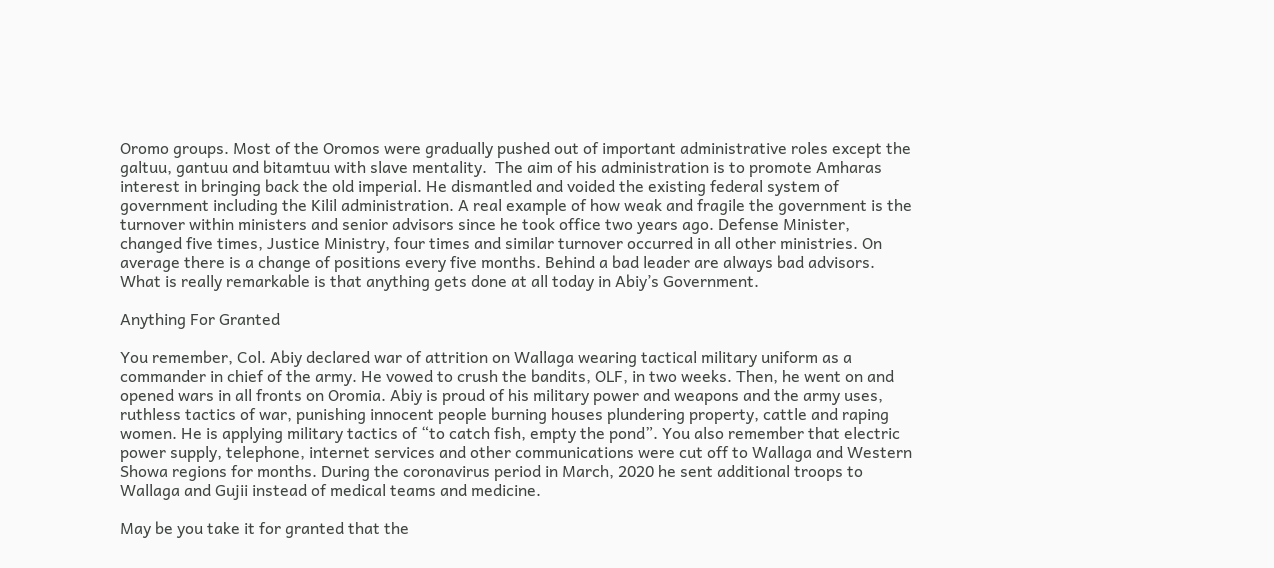Oromo groups. Most of the Oromos were gradually pushed out of important administrative roles except the galtuu, gantuu and bitamtuu with slave mentality.  The aim of his administration is to promote Amharas interest in bringing back the old imperial. He dismantled and voided the existing federal system of government including the Kilil administration. A real example of how weak and fragile the government is the turnover within ministers and senior advisors since he took office two years ago. Defense Minister, changed five times, Justice Ministry, four times and similar turnover occurred in all other ministries. On average there is a change of positions every five months. Behind a bad leader are always bad advisors. What is really remarkable is that anything gets done at all today in Abiy’s Government.

Anything For Granted

You remember, Col. Abiy declared war of attrition on Wallaga wearing tactical military uniform as a commander in chief of the army. He vowed to crush the bandits, OLF, in two weeks. Then, he went on and opened wars in all fronts on Oromia. Abiy is proud of his military power and weapons and the army uses, ruthless tactics of war, punishing innocent people burning houses plundering property, cattle and raping women. He is applying military tactics of “to catch fish, empty the pond”. You also remember that electric power supply, telephone, internet services and other communications were cut off to Wallaga and Western Showa regions for months. During the coronavirus period in March, 2020 he sent additional troops to Wallaga and Gujii instead of medical teams and medicine.

May be you take it for granted that the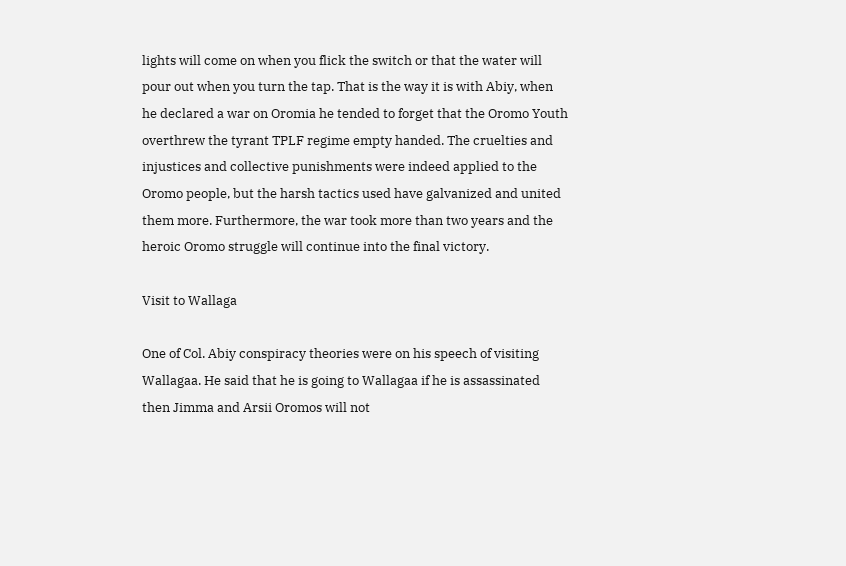lights will come on when you flick the switch or that the water will pour out when you turn the tap. That is the way it is with Abiy, when he declared a war on Oromia he tended to forget that the Oromo Youth overthrew the tyrant TPLF regime empty handed. The cruelties and injustices and collective punishments were indeed applied to the Oromo people, but the harsh tactics used have galvanized and united them more. Furthermore, the war took more than two years and the heroic Oromo struggle will continue into the final victory.

Visit to Wallaga

One of Col. Abiy conspiracy theories were on his speech of visiting Wallagaa. He said that he is going to Wallagaa if he is assassinated then Jimma and Arsii Oromos will not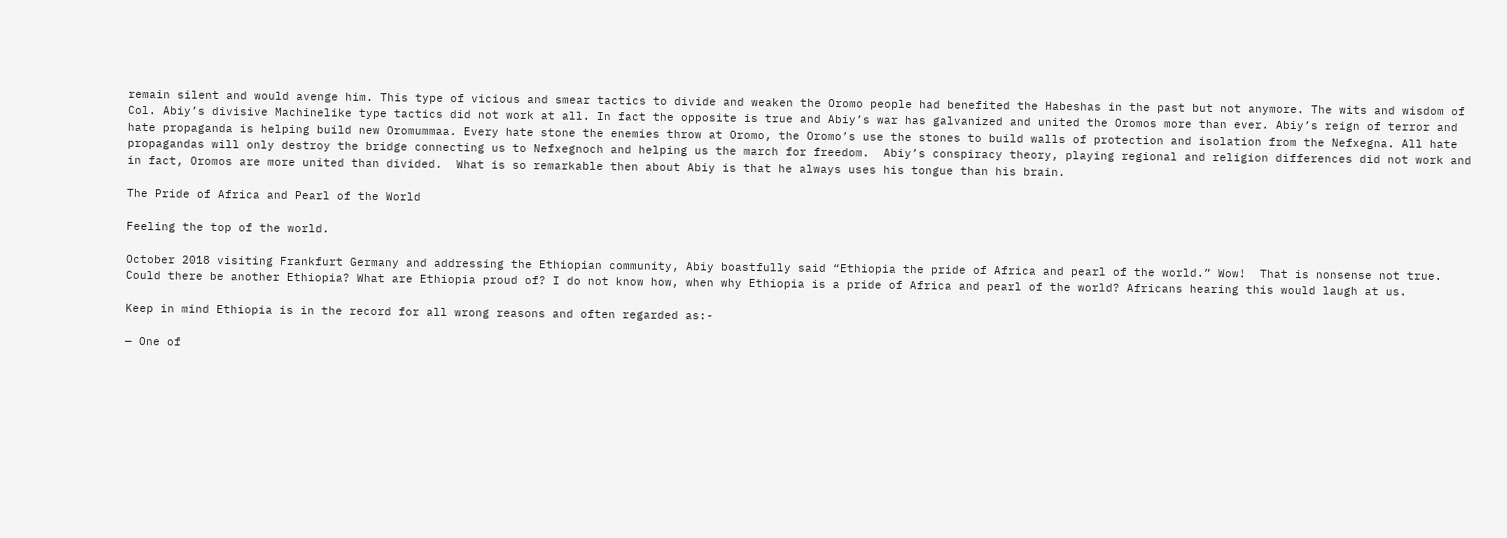remain silent and would avenge him. This type of vicious and smear tactics to divide and weaken the Oromo people had benefited the Habeshas in the past but not anymore. The wits and wisdom of Col. Abiy’s divisive Machinelike type tactics did not work at all. In fact the opposite is true and Abiy’s war has galvanized and united the Oromos more than ever. Abiy’s reign of terror and hate propaganda is helping build new Oromummaa. Every hate stone the enemies throw at Oromo, the Oromo’s use the stones to build walls of protection and isolation from the Nefxegna. All hate propagandas will only destroy the bridge connecting us to Nefxegnoch and helping us the march for freedom.  Abiy’s conspiracy theory, playing regional and religion differences did not work and in fact, Oromos are more united than divided.  What is so remarkable then about Abiy is that he always uses his tongue than his brain.

The Pride of Africa and Pearl of the World

Feeling the top of the world.

October 2018 visiting Frankfurt Germany and addressing the Ethiopian community, Abiy boastfully said “Ethiopia the pride of Africa and pearl of the world.” Wow!  That is nonsense not true. Could there be another Ethiopia? What are Ethiopia proud of? I do not know how, when why Ethiopia is a pride of Africa and pearl of the world? Africans hearing this would laugh at us.

Keep in mind Ethiopia is in the record for all wrong reasons and often regarded as:-

— One of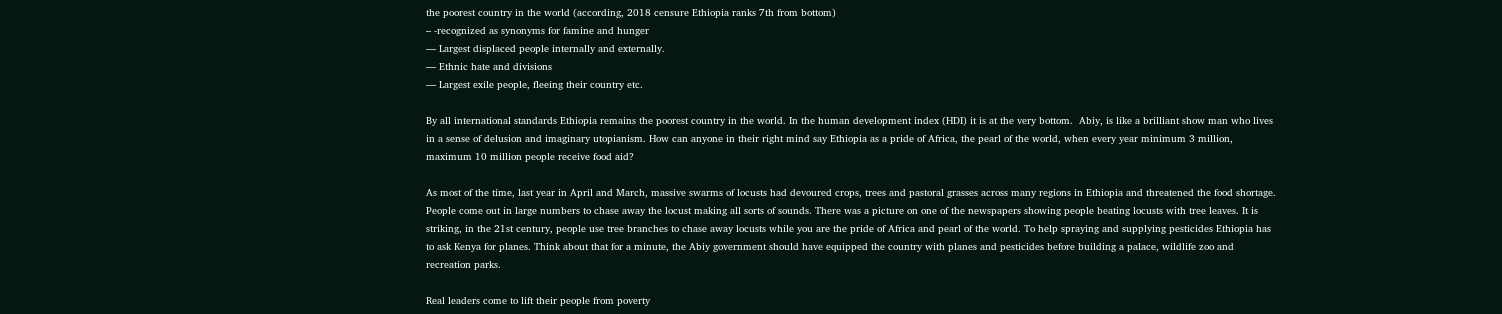the poorest country in the world (according, 2018 censure Ethiopia ranks 7th from bottom)
– -recognized as synonyms for famine and hunger
— Largest displaced people internally and externally.
— Ethnic hate and divisions
— Largest exile people, fleeing their country etc.

By all international standards Ethiopia remains the poorest country in the world. In the human development index (HDI) it is at the very bottom.  Abiy, is like a brilliant show man who lives in a sense of delusion and imaginary utopianism. How can anyone in their right mind say Ethiopia as a pride of Africa, the pearl of the world, when every year minimum 3 million, maximum 10 million people receive food aid?

As most of the time, last year in April and March, massive swarms of locusts had devoured crops, trees and pastoral grasses across many regions in Ethiopia and threatened the food shortage. People come out in large numbers to chase away the locust making all sorts of sounds. There was a picture on one of the newspapers showing people beating locusts with tree leaves. It is striking, in the 21st century, people use tree branches to chase away locusts while you are the pride of Africa and pearl of the world. To help spraying and supplying pesticides Ethiopia has to ask Kenya for planes. Think about that for a minute, the Abiy government should have equipped the country with planes and pesticides before building a palace, wildlife zoo and recreation parks.

Real leaders come to lift their people from poverty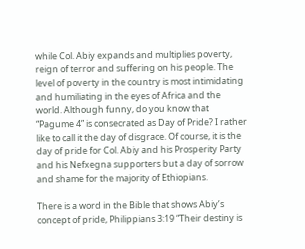while Col. Abiy expands and multiplies poverty, reign of terror and suffering on his people. The level of poverty in the country is most intimidating and humiliating in the eyes of Africa and the world. Although funny, do you know that “Pagume 4” is consecrated as Day of Pride? I rather like to call it the day of disgrace. Of course, it is the day of pride for Col. Abiy and his Prosperity Party and his Nefxegna supporters but a day of sorrow and shame for the majority of Ethiopians.

There is a word in the Bible that shows Abiy’s concept of pride, Philippians 3:19 “Their destiny is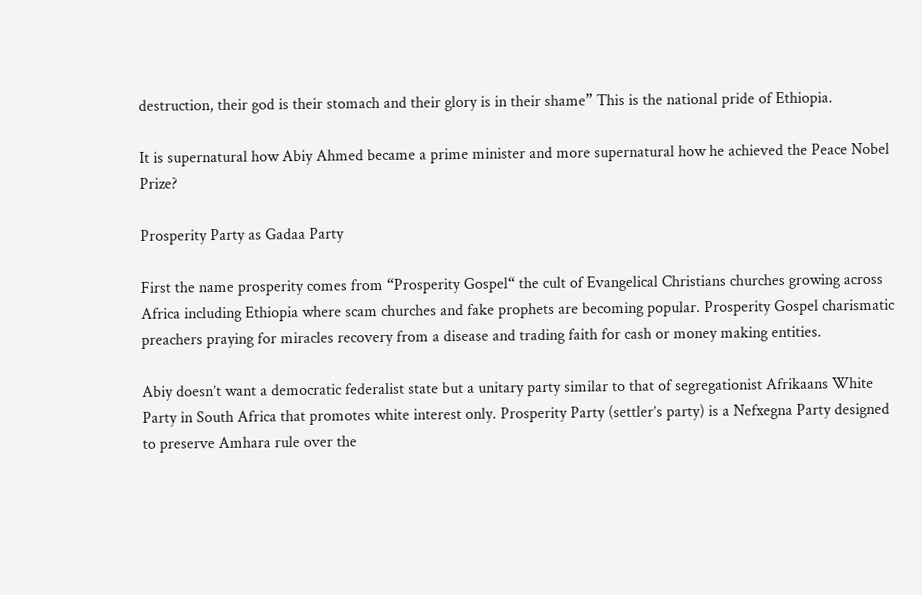destruction, their god is their stomach and their glory is in their shame” This is the national pride of Ethiopia.

It is supernatural how Abiy Ahmed became a prime minister and more supernatural how he achieved the Peace Nobel Prize?

Prosperity Party as Gadaa Party

First the name prosperity comes from “Prosperity Gospel“ the cult of Evangelical Christians churches growing across Africa including Ethiopia where scam churches and fake prophets are becoming popular. Prosperity Gospel charismatic preachers praying for miracles recovery from a disease and trading faith for cash or money making entities.

Abiy doesn’t want a democratic federalist state but a unitary party similar to that of segregationist Afrikaans White Party in South Africa that promotes white interest only. Prosperity Party (settler’s party) is a Nefxegna Party designed to preserve Amhara rule over the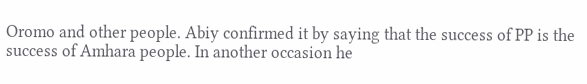Oromo and other people. Abiy confirmed it by saying that the success of PP is the success of Amhara people. In another occasion he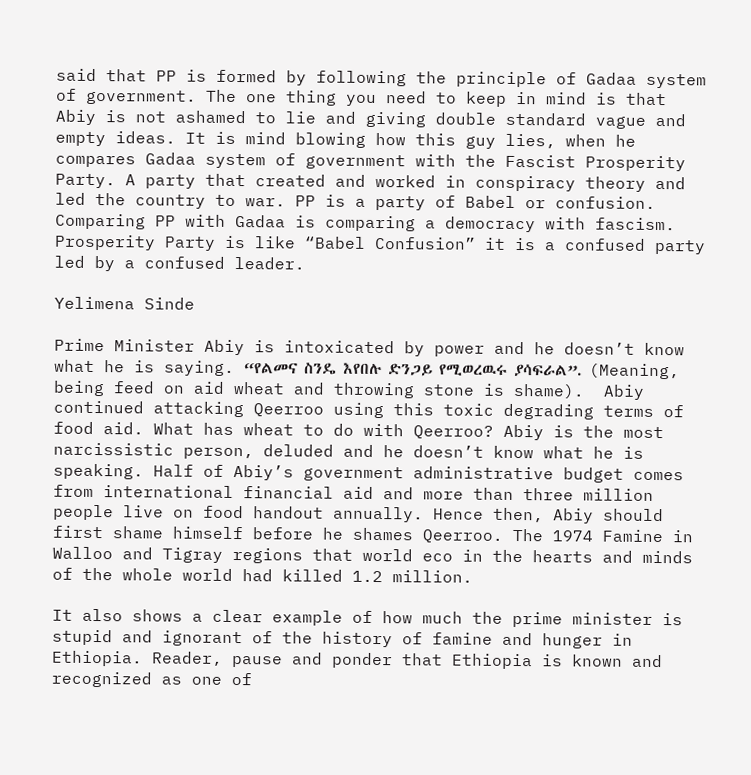said that PP is formed by following the principle of Gadaa system of government. The one thing you need to keep in mind is that Abiy is not ashamed to lie and giving double standard vague and empty ideas. It is mind blowing how this guy lies, when he compares Gadaa system of government with the Fascist Prosperity Party. A party that created and worked in conspiracy theory and led the country to war. PP is a party of Babel or confusion. Comparing PP with Gadaa is comparing a democracy with fascism. Prosperity Party is like “Babel Confusion” it is a confused party led by a confused leader.

Yelimena Sinde

Prime Minister Abiy is intoxicated by power and he doesn’t know what he is saying. “የልመና ስንዴ እየበሉ ድንጋይ የሚወረዉሩ ያሳፍራል”. (Meaning, being feed on aid wheat and throwing stone is shame).  Abiy continued attacking Qeerroo using this toxic degrading terms of food aid. What has wheat to do with Qeerroo? Abiy is the most narcissistic person, deluded and he doesn’t know what he is speaking. Half of Abiy’s government administrative budget comes from international financial aid and more than three million people live on food handout annually. Hence then, Abiy should first shame himself before he shames Qeerroo. The 1974 Famine in Walloo and Tigray regions that world eco in the hearts and minds of the whole world had killed 1.2 million.

It also shows a clear example of how much the prime minister is stupid and ignorant of the history of famine and hunger in Ethiopia. Reader, pause and ponder that Ethiopia is known and recognized as one of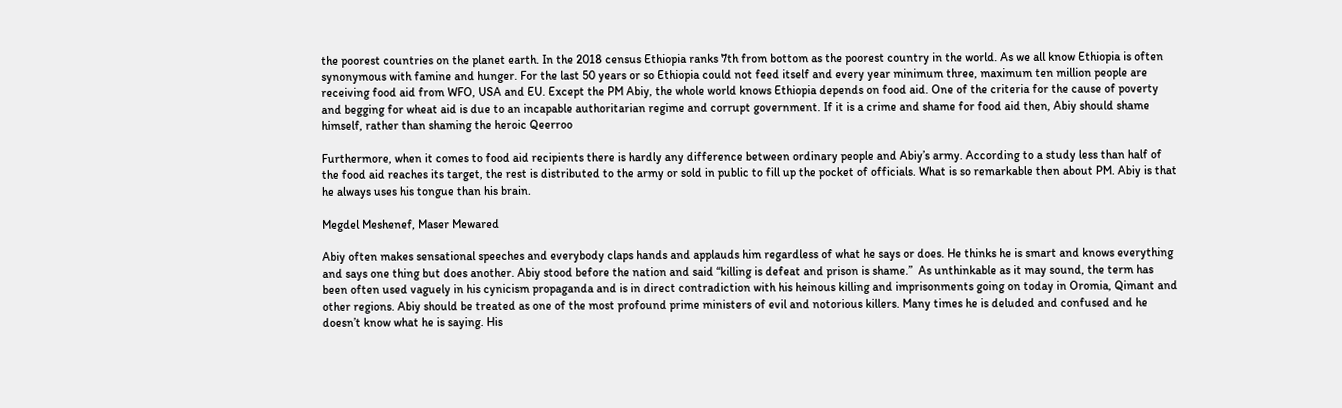the poorest countries on the planet earth. In the 2018 census Ethiopia ranks 7th from bottom as the poorest country in the world. As we all know Ethiopia is often synonymous with famine and hunger. For the last 50 years or so Ethiopia could not feed itself and every year minimum three, maximum ten million people are receiving food aid from WFO, USA and EU. Except the PM Abiy, the whole world knows Ethiopia depends on food aid. One of the criteria for the cause of poverty and begging for wheat aid is due to an incapable authoritarian regime and corrupt government. If it is a crime and shame for food aid then, Abiy should shame himself, rather than shaming the heroic Qeerroo

Furthermore, when it comes to food aid recipients there is hardly any difference between ordinary people and Abiy’s army. According to a study less than half of the food aid reaches its target, the rest is distributed to the army or sold in public to fill up the pocket of officials. What is so remarkable then about PM. Abiy is that he always uses his tongue than his brain.

Megdel Meshenef, Maser Mewared

Abiy often makes sensational speeches and everybody claps hands and applauds him regardless of what he says or does. He thinks he is smart and knows everything and says one thing but does another. Abiy stood before the nation and said “killing is defeat and prison is shame.”  As unthinkable as it may sound, the term has been often used vaguely in his cynicism propaganda and is in direct contradiction with his heinous killing and imprisonments going on today in Oromia, Qimant and other regions. Abiy should be treated as one of the most profound prime ministers of evil and notorious killers. Many times he is deluded and confused and he doesn’t know what he is saying. His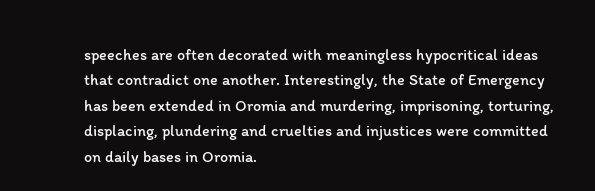speeches are often decorated with meaningless hypocritical ideas that contradict one another. Interestingly, the State of Emergency has been extended in Oromia and murdering, imprisoning, torturing, displacing, plundering and cruelties and injustices were committed on daily bases in Oromia.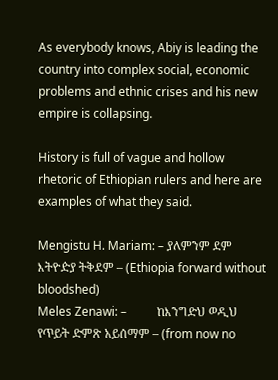As everybody knows, Abiy is leading the country into complex social, economic problems and ethnic crises and his new empire is collapsing.

History is full of vague and hollow rhetoric of Ethiopian rulers and here are examples of what they said.

Mengistu H. Mariam: – ያለምንም ደም እትዮዽያ ትቅደም – (Ethiopia forward without bloodshed)
Meles Zenawi: –          ከእንግድህ ወዲህ የጥይት ድምጽ አይሰማም – (from now no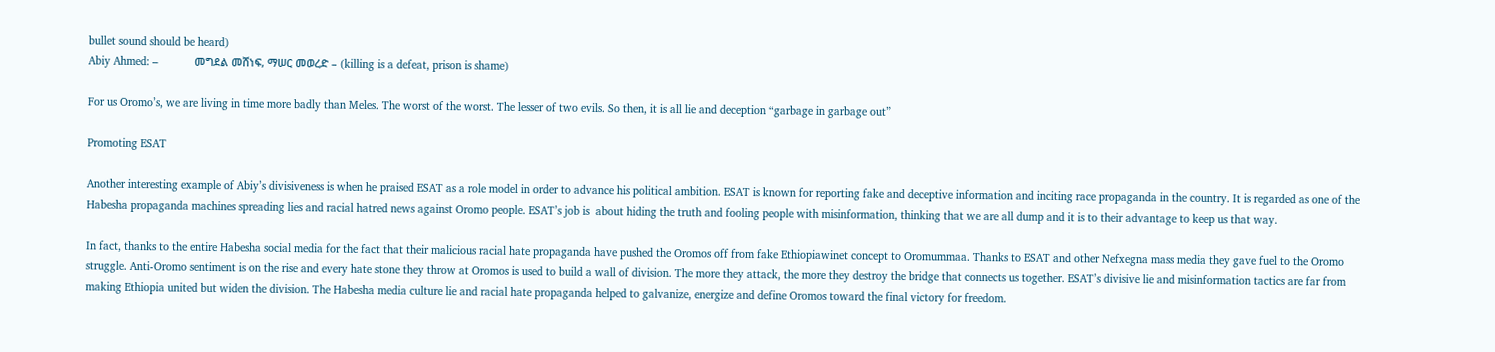bullet sound should be heard)
Abiy Ahmed: –            መግደል መሸነፍ, ማሠር መወረድ – (killing is a defeat, prison is shame)

For us Oromo’s, we are living in time more badly than Meles. The worst of the worst. The lesser of two evils. So then, it is all lie and deception “garbage in garbage out”

Promoting ESAT

Another interesting example of Abiy’s divisiveness is when he praised ESAT as a role model in order to advance his political ambition. ESAT is known for reporting fake and deceptive information and inciting race propaganda in the country. It is regarded as one of the Habesha propaganda machines spreading lies and racial hatred news against Oromo people. ESAT’s job is  about hiding the truth and fooling people with misinformation, thinking that we are all dump and it is to their advantage to keep us that way.

In fact, thanks to the entire Habesha social media for the fact that their malicious racial hate propaganda have pushed the Oromos off from fake Ethiopiawinet concept to Oromummaa. Thanks to ESAT and other Nefxegna mass media they gave fuel to the Oromo struggle. Anti-Oromo sentiment is on the rise and every hate stone they throw at Oromos is used to build a wall of division. The more they attack, the more they destroy the bridge that connects us together. ESAT’s divisive lie and misinformation tactics are far from making Ethiopia united but widen the division. The Habesha media culture lie and racial hate propaganda helped to galvanize, energize and define Oromos toward the final victory for freedom.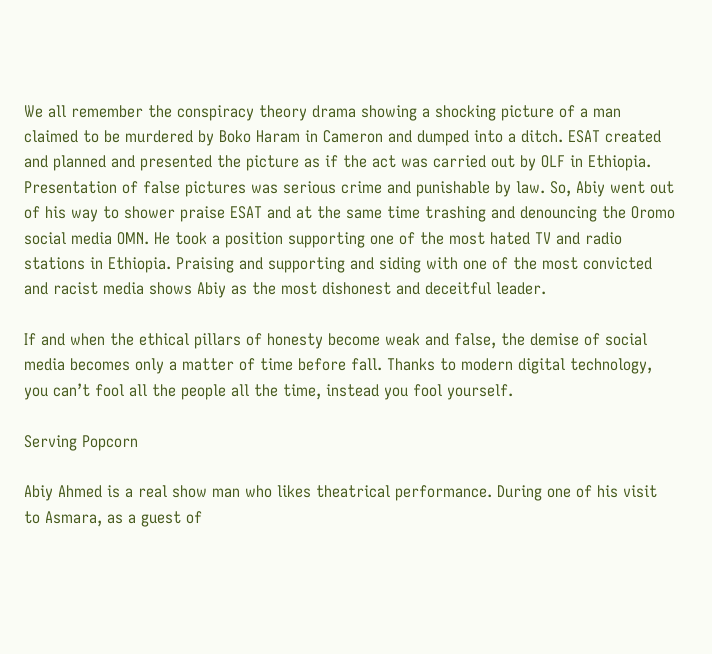We all remember the conspiracy theory drama showing a shocking picture of a man claimed to be murdered by Boko Haram in Cameron and dumped into a ditch. ESAT created and planned and presented the picture as if the act was carried out by OLF in Ethiopia. Presentation of false pictures was serious crime and punishable by law. So, Abiy went out of his way to shower praise ESAT and at the same time trashing and denouncing the Oromo social media OMN. He took a position supporting one of the most hated TV and radio stations in Ethiopia. Praising and supporting and siding with one of the most convicted and racist media shows Abiy as the most dishonest and deceitful leader.

If and when the ethical pillars of honesty become weak and false, the demise of social media becomes only a matter of time before fall. Thanks to modern digital technology, you can’t fool all the people all the time, instead you fool yourself.

Serving Popcorn

Abiy Ahmed is a real show man who likes theatrical performance. During one of his visit  to Asmara, as a guest of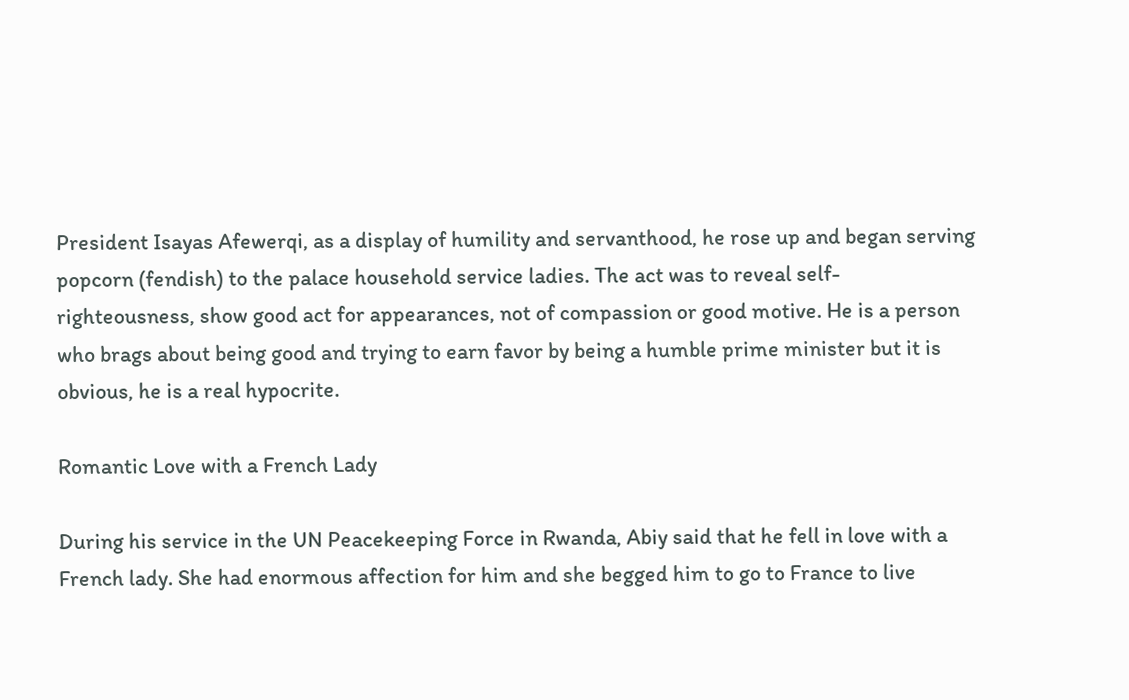President Isayas Afewerqi, as a display of humility and servanthood, he rose up and began serving popcorn (fendish) to the palace household service ladies. The act was to reveal self-righteousness, show good act for appearances, not of compassion or good motive. He is a person who brags about being good and trying to earn favor by being a humble prime minister but it is obvious, he is a real hypocrite.

Romantic Love with a French Lady

During his service in the UN Peacekeeping Force in Rwanda, Abiy said that he fell in love with a French lady. She had enormous affection for him and she begged him to go to France to live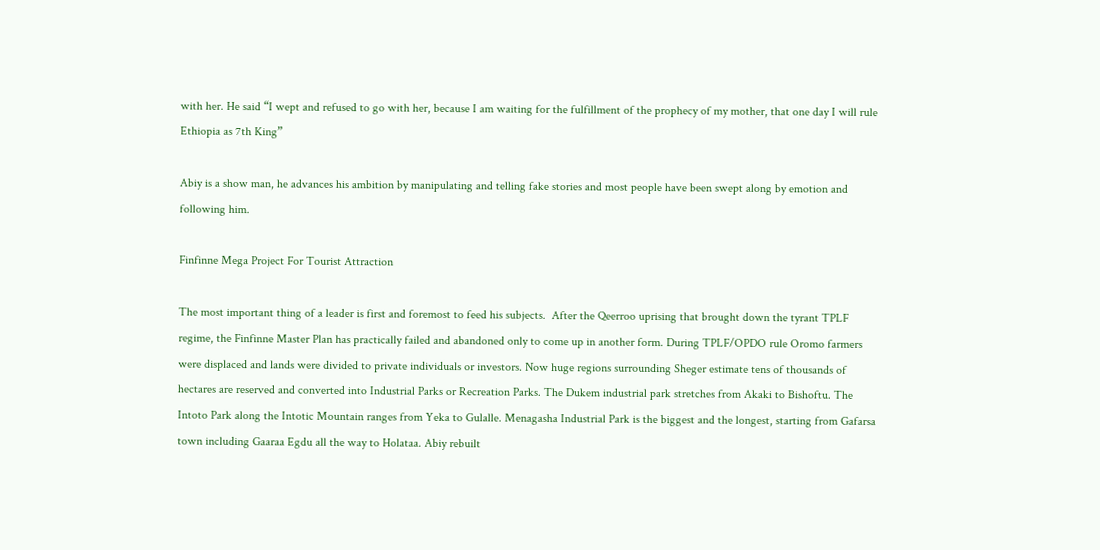with her. He said “I wept and refused to go with her, because I am waiting for the fulfillment of the prophecy of my mother, that one day I will rule Ethiopia as 7th King”

Abiy is a show man, he advances his ambition by manipulating and telling fake stories and most people have been swept along by emotion and following him.

Finfinne Mega Project For Tourist Attraction

The most important thing of a leader is first and foremost to feed his subjects.  After the Qeerroo uprising that brought down the tyrant TPLF regime, the Finfinne Master Plan has practically failed and abandoned only to come up in another form. During TPLF/OPDO rule Oromo farmers were displaced and lands were divided to private individuals or investors. Now huge regions surrounding Sheger estimate tens of thousands of hectares are reserved and converted into Industrial Parks or Recreation Parks. The Dukem industrial park stretches from Akaki to Bishoftu. The Intoto Park along the Intotic Mountain ranges from Yeka to Gulalle. Menagasha Industrial Park is the biggest and the longest, starting from Gafarsa town including Gaaraa Egdu all the way to Holataa. Abiy rebuilt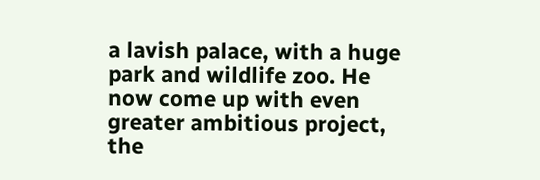a lavish palace, with a huge park and wildlife zoo. He now come up with even greater ambitious project, the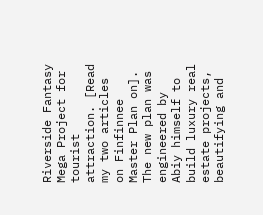Riverside Fantasy Mega Project for tourist attraction. [Read my two articles on Finfinnee Master Plan on]. The new plan was engineered by Abiy himself to build luxury real estate projects, beautifying and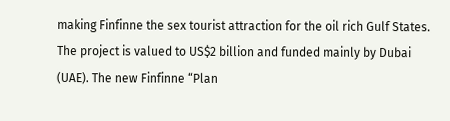making Finfinne the sex tourist attraction for the oil rich Gulf States. The project is valued to US$2 billion and funded mainly by Dubai (UAE). The new Finfinne “Plan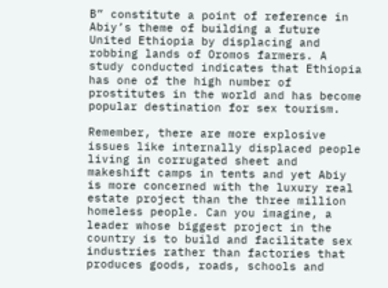B” constitute a point of reference in Abiy’s theme of building a future United Ethiopia by displacing and robbing lands of Oromos farmers. A study conducted indicates that Ethiopia has one of the high number of prostitutes in the world and has become popular destination for sex tourism.

Remember, there are more explosive issues like internally displaced people living in corrugated sheet and makeshift camps in tents and yet Abiy is more concerned with the luxury real estate project than the three million homeless people. Can you imagine, a leader whose biggest project in the country is to build and facilitate sex industries rather than factories that produces goods, roads, schools and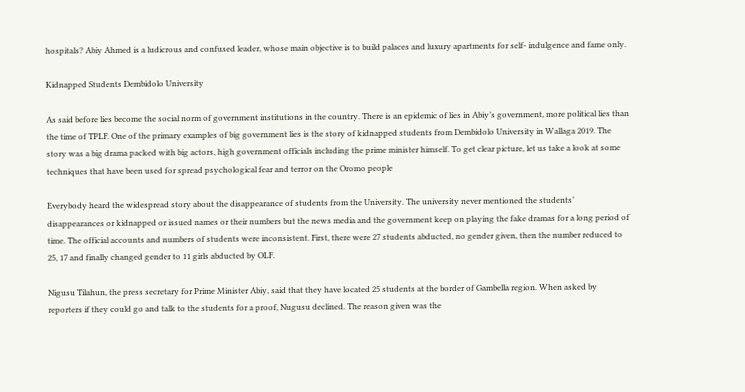hospitals? Abiy Ahmed is a ludicrous and confused leader, whose main objective is to build palaces and luxury apartments for self- indulgence and fame only.

Kidnapped Students Dembidolo University

As said before lies become the social norm of government institutions in the country. There is an epidemic of lies in Abiy’s government, more political lies than the time of TPLF. One of the primary examples of big government lies is the story of kidnapped students from Dembidolo University in Wallaga 2019. The story was a big drama packed with big actors, high government officials including the prime minister himself. To get clear picture, let us take a look at some techniques that have been used for spread psychological fear and terror on the Oromo people

Everybody heard the widespread story about the disappearance of students from the University. The university never mentioned the students’ disappearances or kidnapped or issued names or their numbers but the news media and the government keep on playing the fake dramas for a long period of time. The official accounts and numbers of students were inconsistent. First, there were 27 students abducted, no gender given, then the number reduced to 25, 17 and finally changed gender to 11 girls abducted by OLF.

Nigusu Tilahun, the press secretary for Prime Minister Abiy, said that they have located 25 students at the border of Gambella region. When asked by reporters if they could go and talk to the students for a proof, Nugusu declined. The reason given was the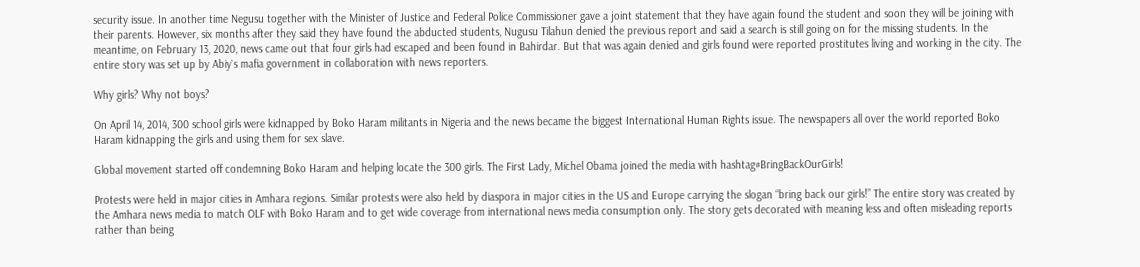security issue. In another time Negusu together with the Minister of Justice and Federal Police Commissioner gave a joint statement that they have again found the student and soon they will be joining with their parents. However, six months after they said they have found the abducted students, Nugusu Tilahun denied the previous report and said a search is still going on for the missing students. In the meantime, on February 13, 2020, news came out that four girls had escaped and been found in Bahirdar. But that was again denied and girls found were reported prostitutes living and working in the city. The entire story was set up by Abiy`s mafia government in collaboration with news reporters.

Why girls? Why not boys?

On April 14, 2014, 300 school girls were kidnapped by Boko Haram militants in Nigeria and the news became the biggest International Human Rights issue. The newspapers all over the world reported Boko Haram kidnapping the girls and using them for sex slave.

Global movement started off condemning Boko Haram and helping locate the 300 girls. The First Lady, Michel Obama joined the media with hashtag#BringBackOurGirls!

Protests were held in major cities in Amhara regions. Similar protests were also held by diaspora in major cities in the US and Europe carrying the slogan “bring back our girls!” The entire story was created by the Amhara news media to match OLF with Boko Haram and to get wide coverage from international news media consumption only. The story gets decorated with meaning less and often misleading reports rather than being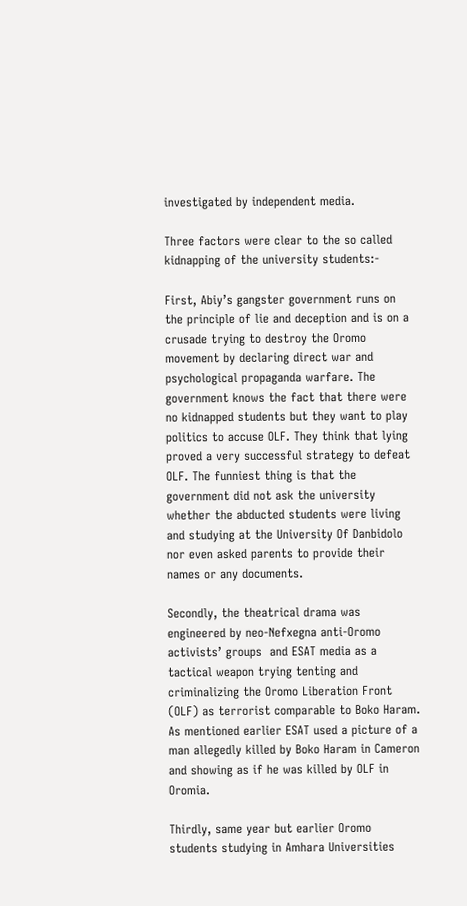investigated by independent media.

Three factors were clear to the so called kidnapping of the university students:-

First, Abiy’s gangster government runs on the principle of lie and deception and is on a crusade trying to destroy the Oromo movement by declaring direct war and psychological propaganda warfare. The government knows the fact that there were no kidnapped students but they want to play politics to accuse OLF. They think that lying proved a very successful strategy to defeat OLF. The funniest thing is that the government did not ask the university whether the abducted students were living and studying at the University Of Danbidolo nor even asked parents to provide their names or any documents.

Secondly, the theatrical drama was engineered by neo-Nefxegna anti-Oromo activists’ groups  and ESAT media as a tactical weapon trying tenting and criminalizing the Oromo Liberation Front (OLF) as terrorist comparable to Boko Haram. As mentioned earlier ESAT used a picture of a man allegedly killed by Boko Haram in Cameron and showing as if he was killed by OLF in Oromia.

Thirdly, same year but earlier Oromo students studying in Amhara Universities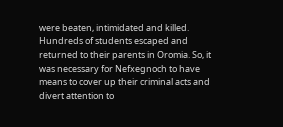were beaten, intimidated and killed. Hundreds of students escaped and returned to their parents in Oromia. So, it was necessary for Nefxegnoch to have means to cover up their criminal acts and divert attention to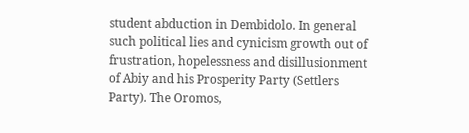student abduction in Dembidolo. In general such political lies and cynicism growth out of frustration, hopelessness and disillusionment of Abiy and his Prosperity Party (Settlers Party). The Oromos,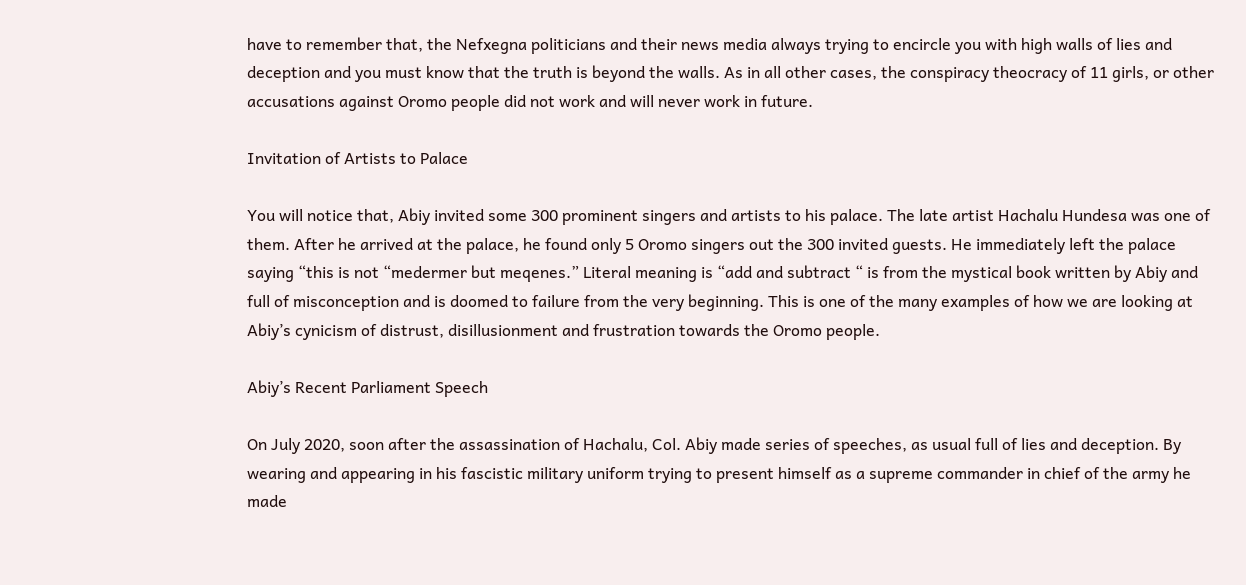have to remember that, the Nefxegna politicians and their news media always trying to encircle you with high walls of lies and deception and you must know that the truth is beyond the walls. As in all other cases, the conspiracy theocracy of 11 girls, or other accusations against Oromo people did not work and will never work in future.

Invitation of Artists to Palace

You will notice that, Abiy invited some 300 prominent singers and artists to his palace. The late artist Hachalu Hundesa was one of them. After he arrived at the palace, he found only 5 Oromo singers out the 300 invited guests. He immediately left the palace saying “this is not “medermer but meqenes.” Literal meaning is “add and subtract “ is from the mystical book written by Abiy and full of misconception and is doomed to failure from the very beginning. This is one of the many examples of how we are looking at Abiy’s cynicism of distrust, disillusionment and frustration towards the Oromo people.

Abiy’s Recent Parliament Speech

On July 2020, soon after the assassination of Hachalu, Col. Abiy made series of speeches, as usual full of lies and deception. By wearing and appearing in his fascistic military uniform trying to present himself as a supreme commander in chief of the army he made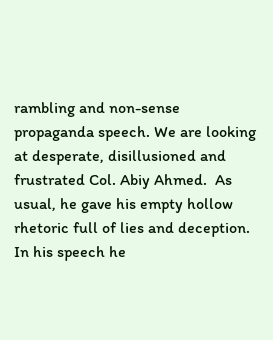rambling and non-sense propaganda speech. We are looking at desperate, disillusioned and frustrated Col. Abiy Ahmed.  As usual, he gave his empty hollow rhetoric full of lies and deception. In his speech he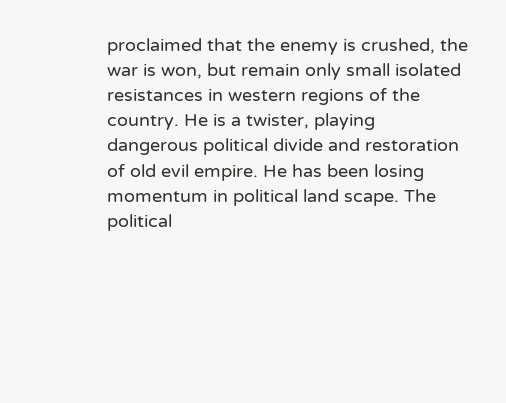proclaimed that the enemy is crushed, the war is won, but remain only small isolated resistances in western regions of the country. He is a twister, playing dangerous political divide and restoration of old evil empire. He has been losing momentum in political land scape. The political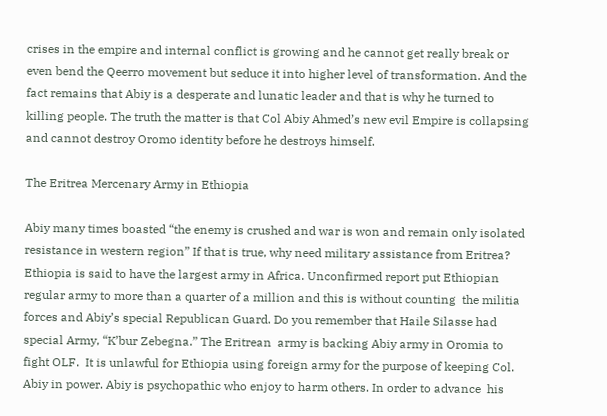crises in the empire and internal conflict is growing and he cannot get really break or even bend the Qeerro movement but seduce it into higher level of transformation. And the fact remains that Abiy is a desperate and lunatic leader and that is why he turned to killing people. The truth the matter is that Col Abiy Ahmed’s new evil Empire is collapsing and cannot destroy Oromo identity before he destroys himself.

The Eritrea Mercenary Army in Ethiopia

Abiy many times boasted “the enemy is crushed and war is won and remain only isolated resistance in western region” If that is true, why need military assistance from Eritrea? Ethiopia is said to have the largest army in Africa. Unconfirmed report put Ethiopian regular army to more than a quarter of a million and this is without counting  the militia forces and Abiy’s special Republican Guard. Do you remember that Haile Silasse had special Army, “K’bur Zebegna.” The Eritrean  army is backing Abiy army in Oromia to fight OLF.  It is unlawful for Ethiopia using foreign army for the purpose of keeping Col. Abiy in power. Abiy is psychopathic who enjoy to harm others. In order to advance  his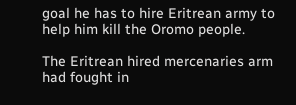goal he has to hire Eritrean army to help him kill the Oromo people.

The Eritrean hired mercenaries arm had fought in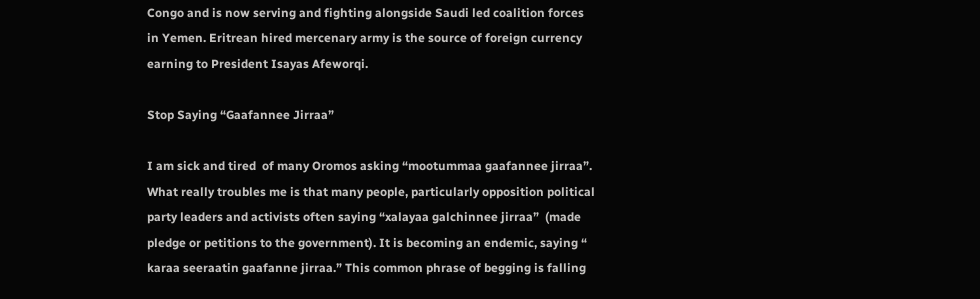Congo and is now serving and fighting alongside Saudi led coalition forces in Yemen. Eritrean hired mercenary army is the source of foreign currency earning to President Isayas Afeworqi.

Stop Saying “Gaafannee Jirraa”

I am sick and tired  of many Oromos asking “mootummaa gaafannee jirraa”. What really troubles me is that many people, particularly opposition political party leaders and activists often saying “xalayaa galchinnee jirraa”  (made pledge or petitions to the government). It is becoming an endemic, saying “ karaa seeraatin gaafanne jirraa.” This common phrase of begging is falling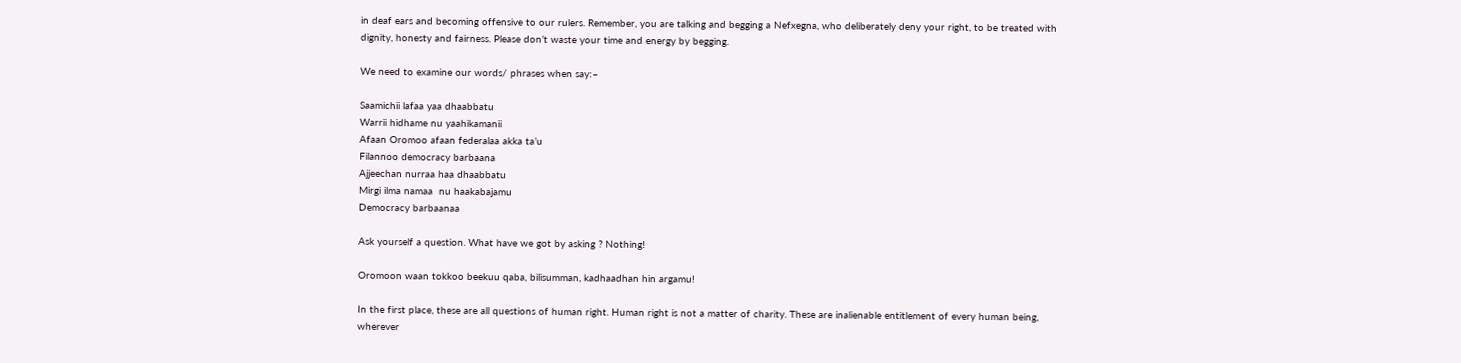in deaf ears and becoming offensive to our rulers. Remember, you are talking and begging a Nefxegna, who deliberately deny your right, to be treated with dignity, honesty and fairness. Please don’t waste your time and energy by begging.

We need to examine our words/ phrases when say:–

Saamichii lafaa yaa dhaabbatu
Warrii hidhame nu yaahikamanii
Afaan Oromoo afaan federalaa akka ta’u
Filannoo democracy barbaana
Ajjeechan nurraa haa dhaabbatu
Mirgi ilma namaa  nu haakabajamu
Democracy barbaanaa

Ask yourself a question. What have we got by asking ? Nothing!

Oromoon waan tokkoo beekuu qaba, bilisumman, kadhaadhan hin argamu!

In the first place, these are all questions of human right. Human right is not a matter of charity. These are inalienable entitlement of every human being, wherever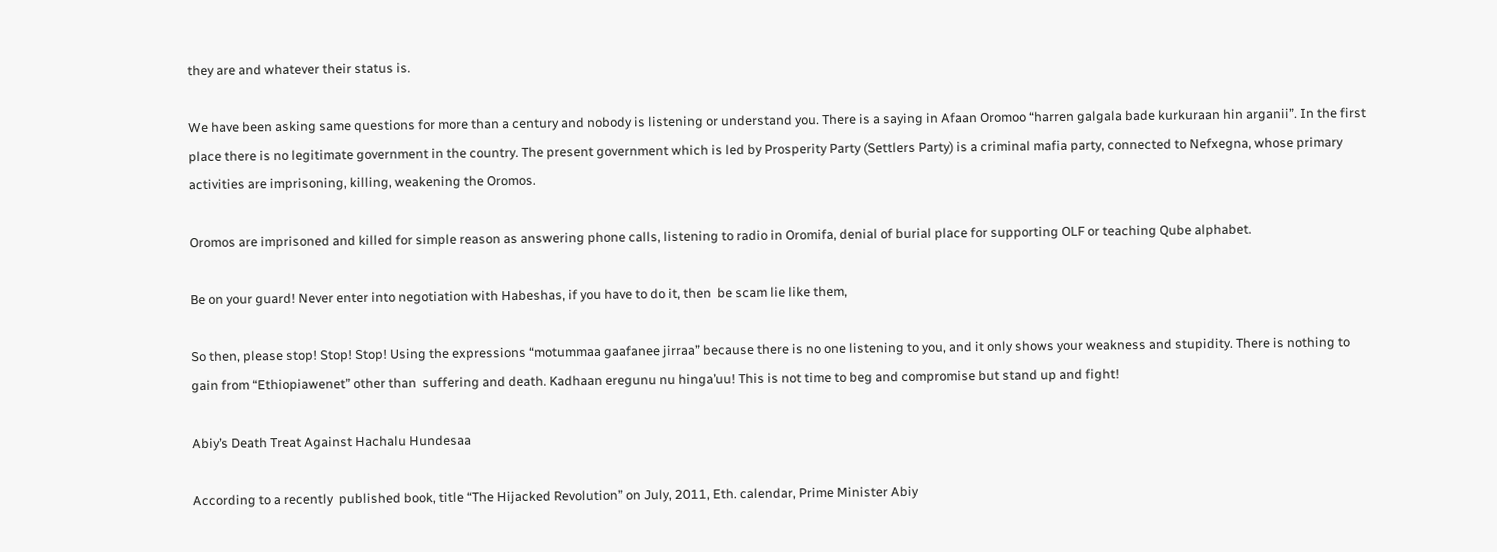they are and whatever their status is.

We have been asking same questions for more than a century and nobody is listening or understand you. There is a saying in Afaan Oromoo “harren galgala bade kurkuraan hin arganii”. In the first place there is no legitimate government in the country. The present government which is led by Prosperity Party (Settlers Party) is a criminal mafia party, connected to Nefxegna, whose primary activities are imprisoning, killing, weakening the Oromos.

Oromos are imprisoned and killed for simple reason as answering phone calls, listening to radio in Oromifa, denial of burial place for supporting OLF or teaching Qube alphabet.

Be on your guard! Never enter into negotiation with Habeshas, if you have to do it, then  be scam lie like them,

So then, please stop! Stop! Stop! Using the expressions “motummaa gaafanee jirraa” because there is no one listening to you, and it only shows your weakness and stupidity. There is nothing to gain from “Ethiopiawenet” other than  suffering and death. Kadhaan eregunu nu hinga’uu! This is not time to beg and compromise but stand up and fight!

Abiy’s Death Treat Against Hachalu Hundesaa

According to a recently  published book, title “The Hijacked Revolution” on July, 2011, Eth. calendar, Prime Minister Abiy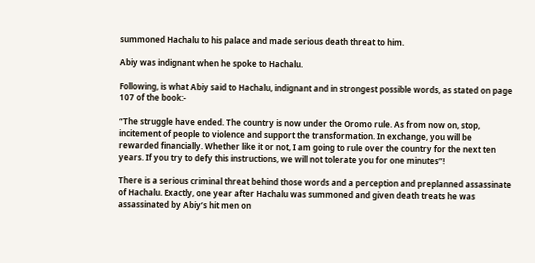summoned Hachalu to his palace and made serious death threat to him.

Abiy was indignant when he spoke to Hachalu.

Following, is what Abiy said to Hachalu, indignant and in strongest possible words, as stated on page 107 of the book:-

“The struggle have ended. The country is now under the Oromo rule. As from now on, stop, incitement of people to violence and support the transformation. In exchange, you will be rewarded financially. Whether like it or not, I am going to rule over the country for the next ten years. If you try to defy this instructions, we will not tolerate you for one minutes”!

There is a serious criminal threat behind those words and a perception and preplanned assassinate of Hachalu. Exactly, one year after Hachalu was summoned and given death treats he was assassinated by Abiy’s hit men on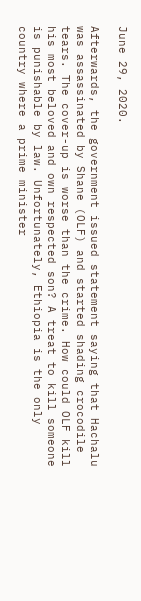June 29, 2020.

Afterwards, the government issued statement saying that Hachalu was assassinated by Shane (OLF) and started shading crocodile tears. The cover-up is worse than the crime. How could OLF kill his most beloved and own respected son? A treat to kill someone is punishable by law. Unfortunately, Ethiopia is the only country where a prime minister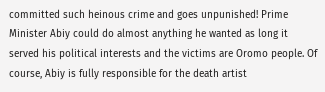committed such heinous crime and goes unpunished! Prime Minister Abiy could do almost anything he wanted as long it served his political interests and the victims are Oromo people. Of course, Abiy is fully responsible for the death artist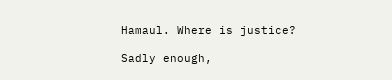Hamaul. Where is justice?

Sadly enough,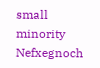small minority Nefxegnoch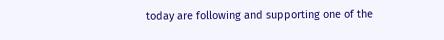today are following and supporting one of the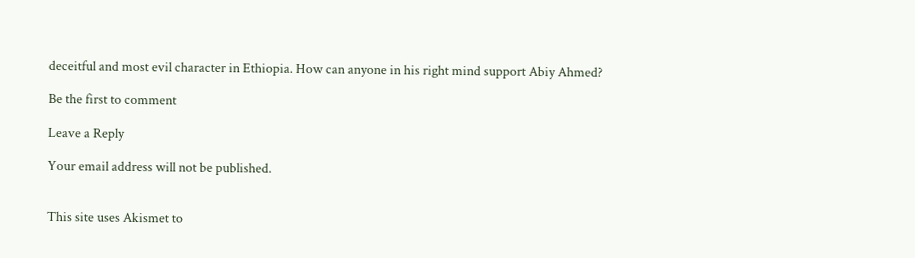deceitful and most evil character in Ethiopia. How can anyone in his right mind support Abiy Ahmed?

Be the first to comment

Leave a Reply

Your email address will not be published.


This site uses Akismet to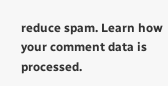reduce spam. Learn how your comment data is processed.